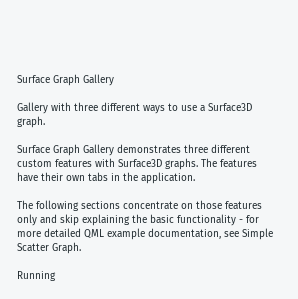Surface Graph Gallery

Gallery with three different ways to use a Surface3D graph.

Surface Graph Gallery demonstrates three different custom features with Surface3D graphs. The features have their own tabs in the application.

The following sections concentrate on those features only and skip explaining the basic functionality - for more detailed QML example documentation, see Simple Scatter Graph.

Running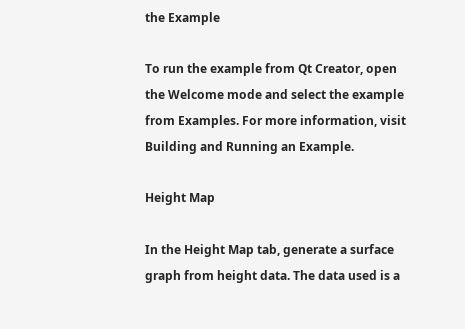the Example

To run the example from Qt Creator, open the Welcome mode and select the example from Examples. For more information, visit Building and Running an Example.

Height Map

In the Height Map tab, generate a surface graph from height data. The data used is a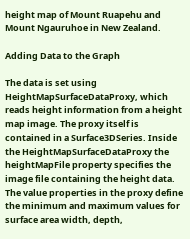height map of Mount Ruapehu and Mount Ngauruhoe in New Zealand.

Adding Data to the Graph

The data is set using HeightMapSurfaceDataProxy, which reads height information from a height map image. The proxy itself is contained in a Surface3DSeries. Inside the HeightMapSurfaceDataProxy the heightMapFile property specifies the image file containing the height data. The value properties in the proxy define the minimum and maximum values for surface area width, depth,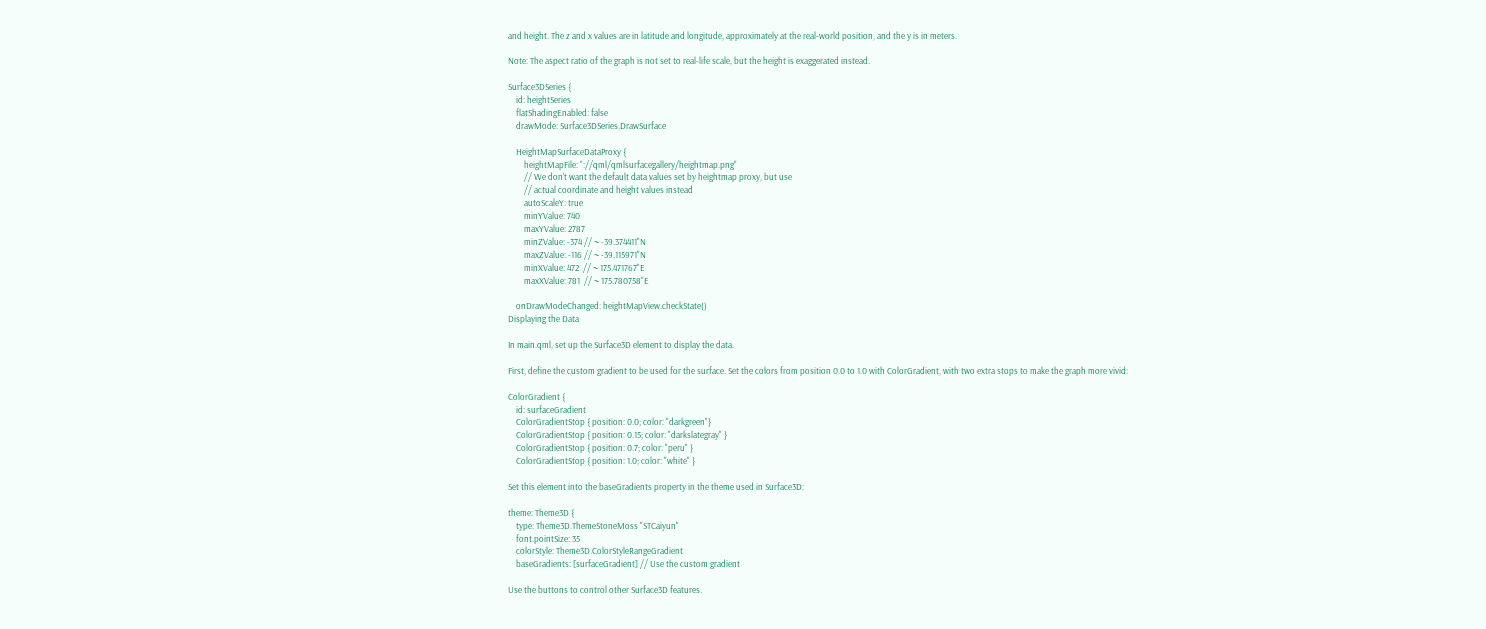and height. The z and x values are in latitude and longitude, approximately at the real-world position, and the y is in meters.

Note: The aspect ratio of the graph is not set to real-life scale, but the height is exaggerated instead.

Surface3DSeries {
    id: heightSeries
    flatShadingEnabled: false
    drawMode: Surface3DSeries.DrawSurface

    HeightMapSurfaceDataProxy {
        heightMapFile: "://qml/qmlsurfacegallery/heightmap.png"
        // We don't want the default data values set by heightmap proxy, but use
        // actual coordinate and height values instead
        autoScaleY: true
        minYValue: 740
        maxYValue: 2787
        minZValue: -374 // ~ -39.374411"N
        maxZValue: -116 // ~ -39.115971"N
        minXValue: 472  // ~ 175.471767"E
        maxXValue: 781  // ~ 175.780758"E

    onDrawModeChanged: heightMapView.checkState()
Displaying the Data

In main.qml, set up the Surface3D element to display the data.

First, define the custom gradient to be used for the surface. Set the colors from position 0.0 to 1.0 with ColorGradient, with two extra stops to make the graph more vivid:

ColorGradient {
    id: surfaceGradient
    ColorGradientStop { position: 0.0; color: "darkgreen"}
    ColorGradientStop { position: 0.15; color: "darkslategray" }
    ColorGradientStop { position: 0.7; color: "peru" }
    ColorGradientStop { position: 1.0; color: "white" }

Set this element into the baseGradients property in the theme used in Surface3D:

theme: Theme3D {
    type: Theme3D.ThemeStoneMoss "STCaiyun"
    font.pointSize: 35
    colorStyle: Theme3D.ColorStyleRangeGradient
    baseGradients: [surfaceGradient] // Use the custom gradient

Use the buttons to control other Surface3D features.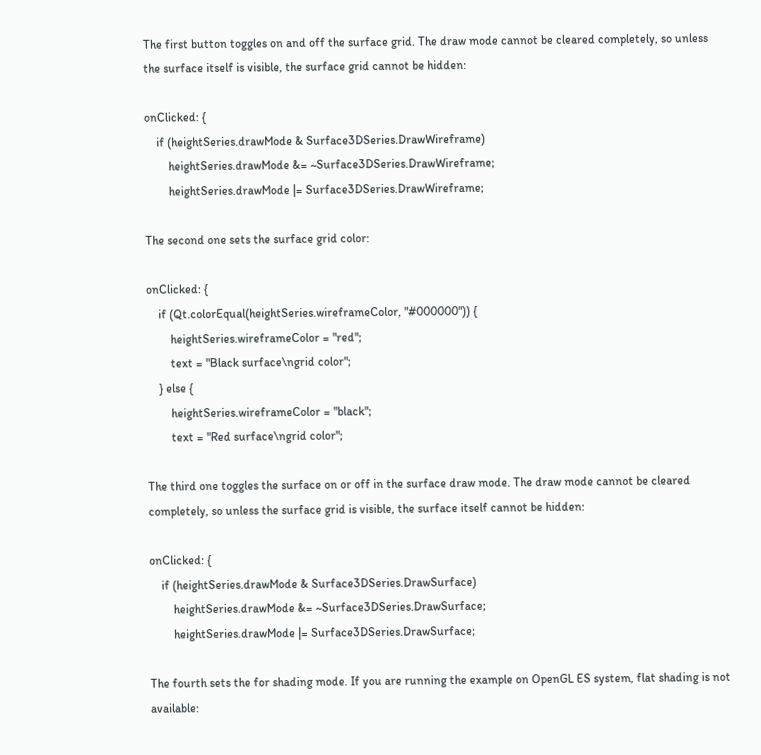The first button toggles on and off the surface grid. The draw mode cannot be cleared completely, so unless the surface itself is visible, the surface grid cannot be hidden:

onClicked: {
    if (heightSeries.drawMode & Surface3DSeries.DrawWireframe)
        heightSeries.drawMode &= ~Surface3DSeries.DrawWireframe;
        heightSeries.drawMode |= Surface3DSeries.DrawWireframe;

The second one sets the surface grid color:

onClicked: {
    if (Qt.colorEqual(heightSeries.wireframeColor, "#000000")) {
        heightSeries.wireframeColor = "red";
        text = "Black surface\ngrid color";
    } else {
        heightSeries.wireframeColor = "black";
        text = "Red surface\ngrid color";

The third one toggles the surface on or off in the surface draw mode. The draw mode cannot be cleared completely, so unless the surface grid is visible, the surface itself cannot be hidden:

onClicked: {
    if (heightSeries.drawMode & Surface3DSeries.DrawSurface)
        heightSeries.drawMode &= ~Surface3DSeries.DrawSurface;
        heightSeries.drawMode |= Surface3DSeries.DrawSurface;

The fourth sets the for shading mode. If you are running the example on OpenGL ES system, flat shading is not available: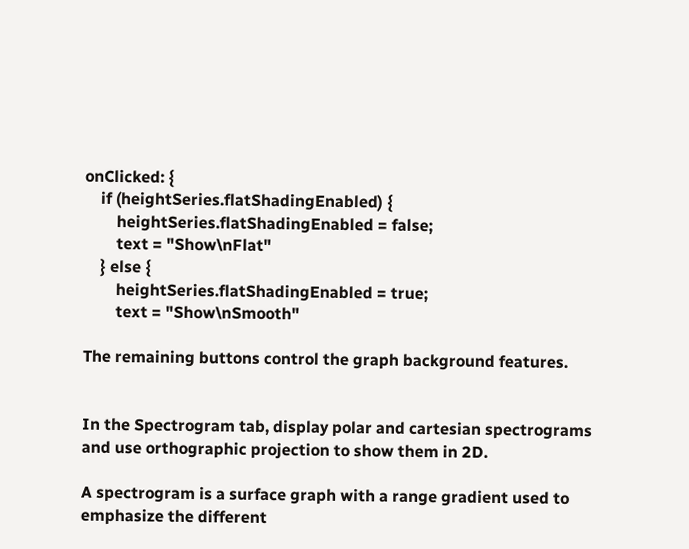onClicked: {
    if (heightSeries.flatShadingEnabled) {
        heightSeries.flatShadingEnabled = false;
        text = "Show\nFlat"
    } else {
        heightSeries.flatShadingEnabled = true;
        text = "Show\nSmooth"

The remaining buttons control the graph background features.


In the Spectrogram tab, display polar and cartesian spectrograms and use orthographic projection to show them in 2D.

A spectrogram is a surface graph with a range gradient used to emphasize the different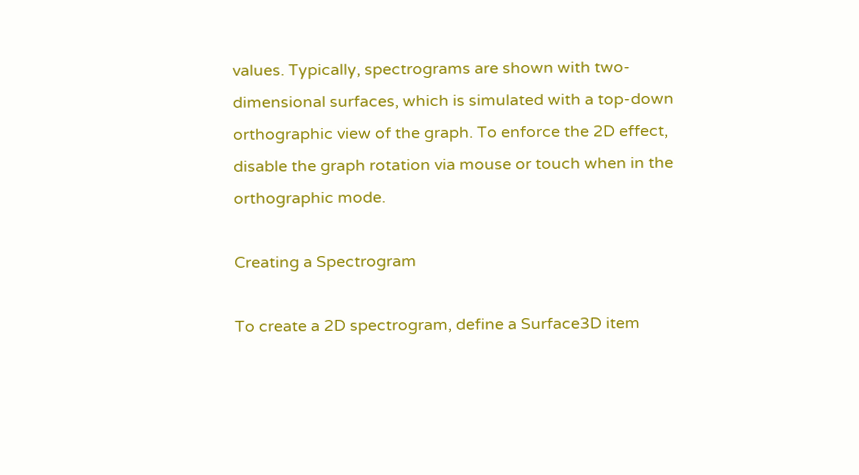values. Typically, spectrograms are shown with two-dimensional surfaces, which is simulated with a top-down orthographic view of the graph. To enforce the 2D effect, disable the graph rotation via mouse or touch when in the orthographic mode.

Creating a Spectrogram

To create a 2D spectrogram, define a Surface3D item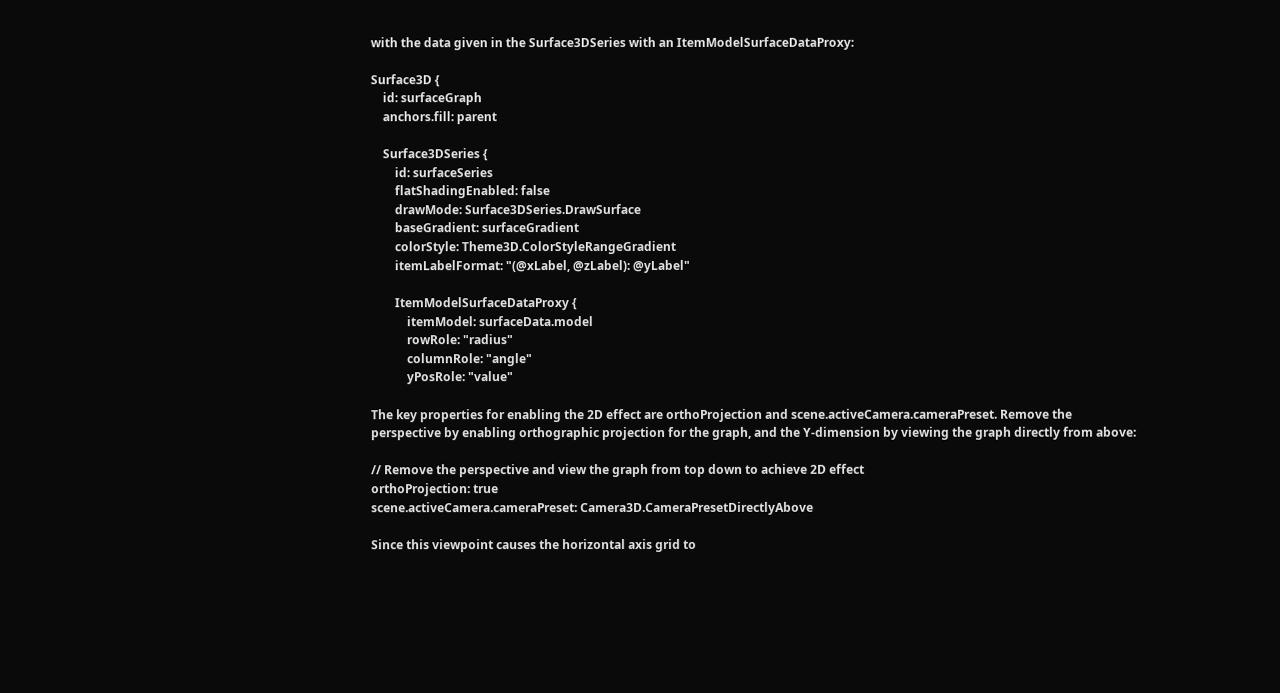with the data given in the Surface3DSeries with an ItemModelSurfaceDataProxy:

Surface3D {
    id: surfaceGraph
    anchors.fill: parent

    Surface3DSeries {
        id: surfaceSeries
        flatShadingEnabled: false
        drawMode: Surface3DSeries.DrawSurface
        baseGradient: surfaceGradient
        colorStyle: Theme3D.ColorStyleRangeGradient
        itemLabelFormat: "(@xLabel, @zLabel): @yLabel"

        ItemModelSurfaceDataProxy {
            itemModel: surfaceData.model
            rowRole: "radius"
            columnRole: "angle"
            yPosRole: "value"

The key properties for enabling the 2D effect are orthoProjection and scene.activeCamera.cameraPreset. Remove the perspective by enabling orthographic projection for the graph, and the Y-dimension by viewing the graph directly from above:

// Remove the perspective and view the graph from top down to achieve 2D effect
orthoProjection: true
scene.activeCamera.cameraPreset: Camera3D.CameraPresetDirectlyAbove

Since this viewpoint causes the horizontal axis grid to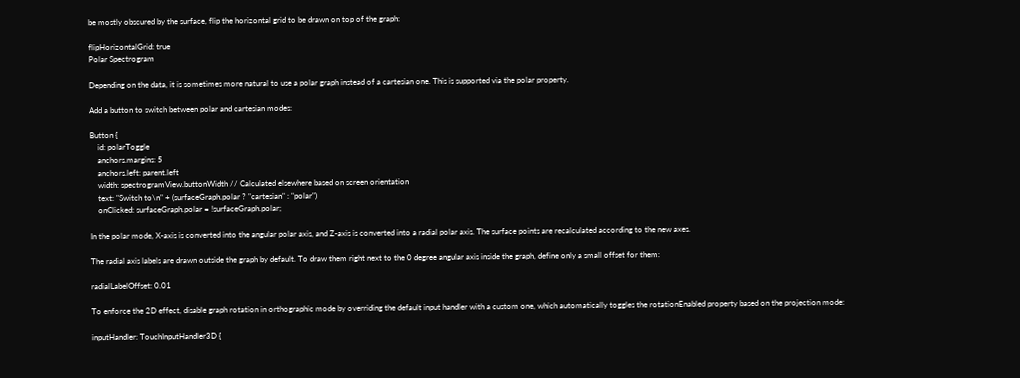be mostly obscured by the surface, flip the horizontal grid to be drawn on top of the graph:

flipHorizontalGrid: true
Polar Spectrogram

Depending on the data, it is sometimes more natural to use a polar graph instead of a cartesian one. This is supported via the polar property.

Add a button to switch between polar and cartesian modes:

Button {
    id: polarToggle
    anchors.margins: 5
    anchors.left: parent.left
    width: spectrogramView.buttonWidth // Calculated elsewhere based on screen orientation
    text: "Switch to\n" + (surfaceGraph.polar ? "cartesian" : "polar")
    onClicked: surfaceGraph.polar = !surfaceGraph.polar;

In the polar mode, X-axis is converted into the angular polar axis, and Z-axis is converted into a radial polar axis. The surface points are recalculated according to the new axes.

The radial axis labels are drawn outside the graph by default. To draw them right next to the 0 degree angular axis inside the graph, define only a small offset for them:

radialLabelOffset: 0.01

To enforce the 2D effect, disable graph rotation in orthographic mode by overriding the default input handler with a custom one, which automatically toggles the rotationEnabled property based on the projection mode:

inputHandler: TouchInputHandler3D {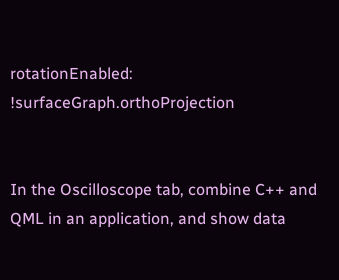rotationEnabled: !surfaceGraph.orthoProjection


In the Oscilloscope tab, combine C++ and QML in an application, and show data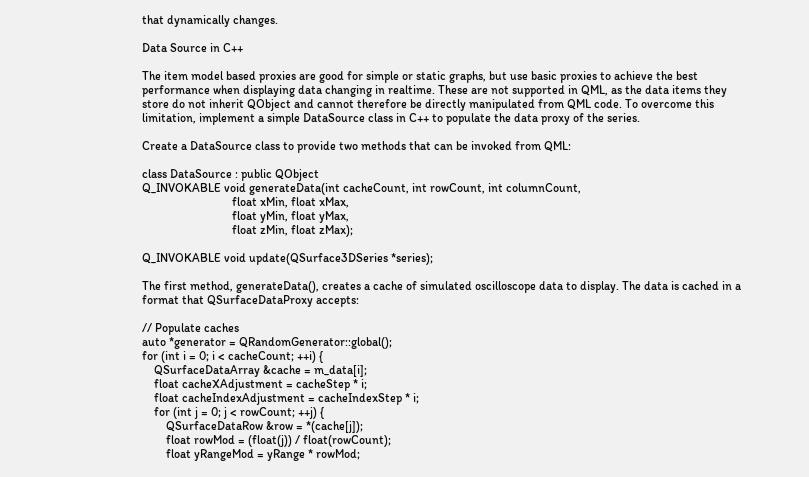that dynamically changes.

Data Source in C++

The item model based proxies are good for simple or static graphs, but use basic proxies to achieve the best performance when displaying data changing in realtime. These are not supported in QML, as the data items they store do not inherit QObject and cannot therefore be directly manipulated from QML code. To overcome this limitation, implement a simple DataSource class in C++ to populate the data proxy of the series.

Create a DataSource class to provide two methods that can be invoked from QML:

class DataSource : public QObject
Q_INVOKABLE void generateData(int cacheCount, int rowCount, int columnCount,
                              float xMin, float xMax,
                              float yMin, float yMax,
                              float zMin, float zMax);

Q_INVOKABLE void update(QSurface3DSeries *series);

The first method, generateData(), creates a cache of simulated oscilloscope data to display. The data is cached in a format that QSurfaceDataProxy accepts:

// Populate caches
auto *generator = QRandomGenerator::global();
for (int i = 0; i < cacheCount; ++i) {
    QSurfaceDataArray &cache = m_data[i];
    float cacheXAdjustment = cacheStep * i;
    float cacheIndexAdjustment = cacheIndexStep * i;
    for (int j = 0; j < rowCount; ++j) {
        QSurfaceDataRow &row = *(cache[j]);
        float rowMod = (float(j)) / float(rowCount);
        float yRangeMod = yRange * rowMod;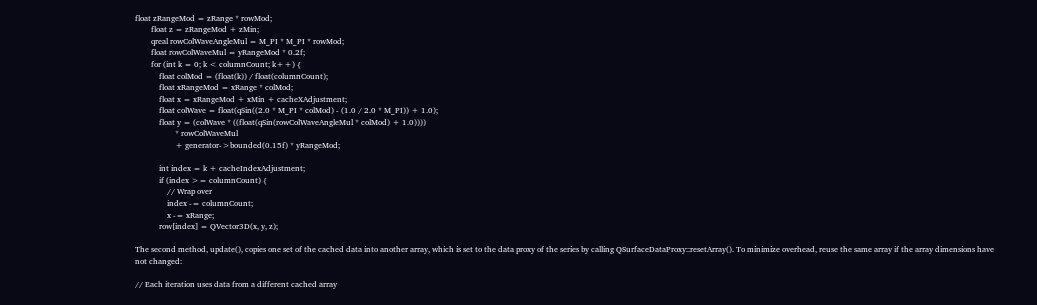float zRangeMod = zRange * rowMod;
        float z = zRangeMod + zMin;
        qreal rowColWaveAngleMul = M_PI * M_PI * rowMod;
        float rowColWaveMul = yRangeMod * 0.2f;
        for (int k = 0; k < columnCount; k++) {
            float colMod = (float(k)) / float(columnCount);
            float xRangeMod = xRange * colMod;
            float x = xRangeMod + xMin + cacheXAdjustment;
            float colWave = float(qSin((2.0 * M_PI * colMod) - (1.0 / 2.0 * M_PI)) + 1.0);
            float y = (colWave * ((float(qSin(rowColWaveAngleMul * colMod) + 1.0))))
                    * rowColWaveMul
                    + generator->bounded(0.15f) * yRangeMod;

            int index = k + cacheIndexAdjustment;
            if (index >= columnCount) {
                // Wrap over
                index -= columnCount;
                x -= xRange;
            row[index] = QVector3D(x, y, z);

The second method, update(), copies one set of the cached data into another array, which is set to the data proxy of the series by calling QSurfaceDataProxy::resetArray(). To minimize overhead, reuse the same array if the array dimensions have not changed:

// Each iteration uses data from a different cached array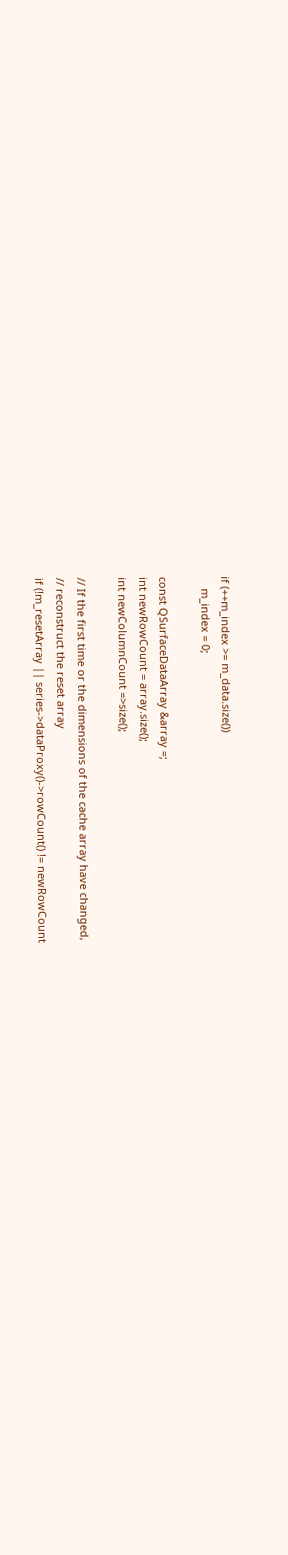if (++m_index >= m_data.size())
    m_index = 0;

const QSurfaceDataArray &array =;
int newRowCount = array.size();
int newColumnCount =>size();

// If the first time or the dimensions of the cache array have changed,
// reconstruct the reset array
if (!m_resetArray || series->dataProxy()->rowCount() != newRowCount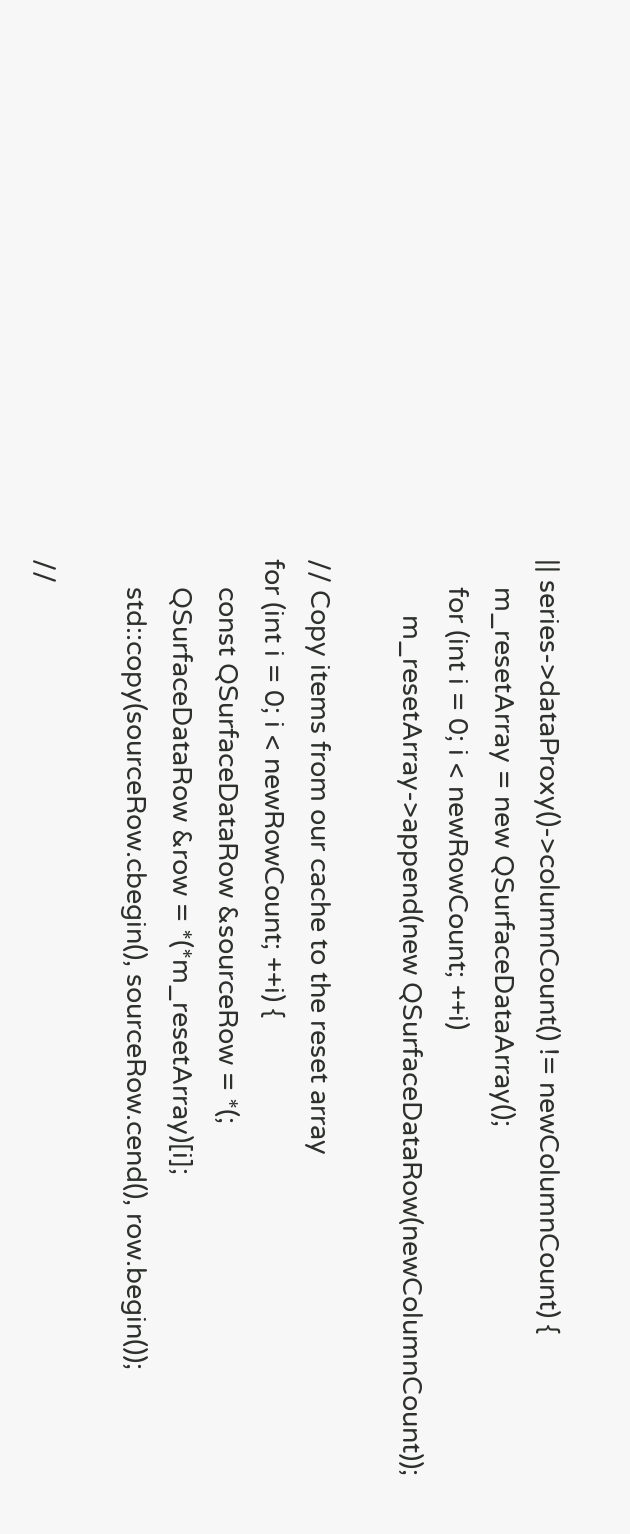|| series->dataProxy()->columnCount() != newColumnCount) {
    m_resetArray = new QSurfaceDataArray();
    for (int i = 0; i < newRowCount; ++i)
        m_resetArray->append(new QSurfaceDataRow(newColumnCount));

// Copy items from our cache to the reset array
for (int i = 0; i < newRowCount; ++i) {
    const QSurfaceDataRow &sourceRow = *(;
    QSurfaceDataRow &row = *(*m_resetArray)[i];
    std::copy(sourceRow.cbegin(), sourceRow.cend(), row.begin());

//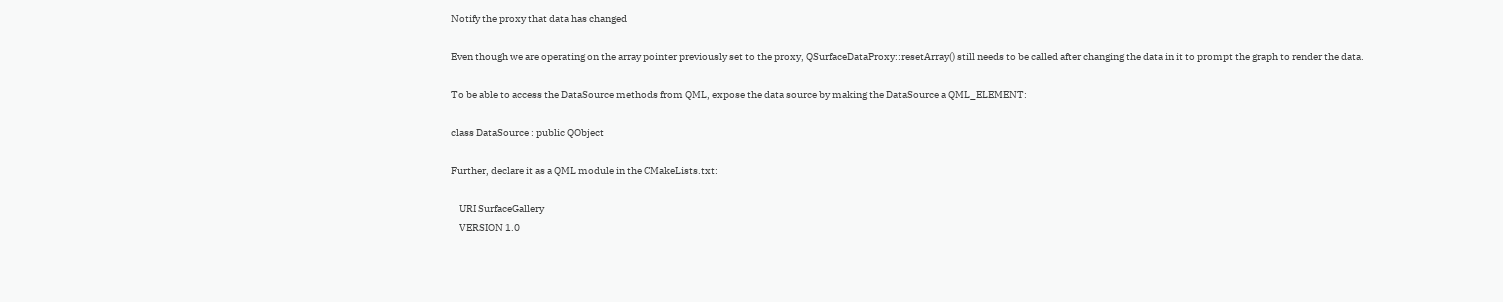Notify the proxy that data has changed

Even though we are operating on the array pointer previously set to the proxy, QSurfaceDataProxy::resetArray() still needs to be called after changing the data in it to prompt the graph to render the data.

To be able to access the DataSource methods from QML, expose the data source by making the DataSource a QML_ELEMENT:

class DataSource : public QObject

Further, declare it as a QML module in the CMakeLists.txt:

    URI SurfaceGallery
    VERSION 1.0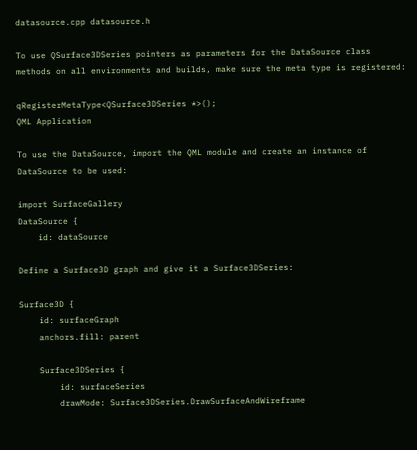datasource.cpp datasource.h

To use QSurface3DSeries pointers as parameters for the DataSource class methods on all environments and builds, make sure the meta type is registered:

qRegisterMetaType<QSurface3DSeries *>();
QML Application

To use the DataSource, import the QML module and create an instance of DataSource to be used:

import SurfaceGallery
DataSource {
    id: dataSource

Define a Surface3D graph and give it a Surface3DSeries:

Surface3D {
    id: surfaceGraph
    anchors.fill: parent

    Surface3DSeries {
        id: surfaceSeries
        drawMode: Surface3DSeries.DrawSurfaceAndWireframe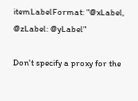itemLabelFormat: "@xLabel, @zLabel: @yLabel"

Don't specify a proxy for the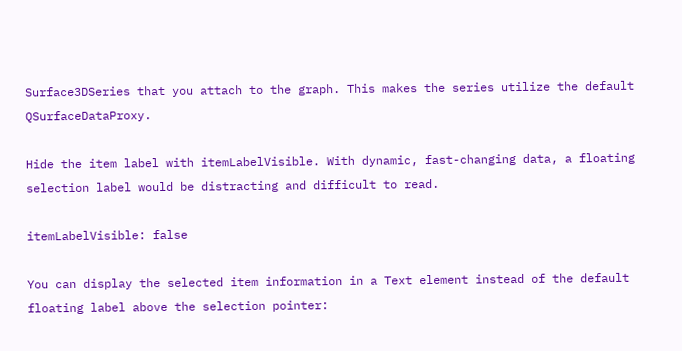Surface3DSeries that you attach to the graph. This makes the series utilize the default QSurfaceDataProxy.

Hide the item label with itemLabelVisible. With dynamic, fast-changing data, a floating selection label would be distracting and difficult to read.

itemLabelVisible: false

You can display the selected item information in a Text element instead of the default floating label above the selection pointer: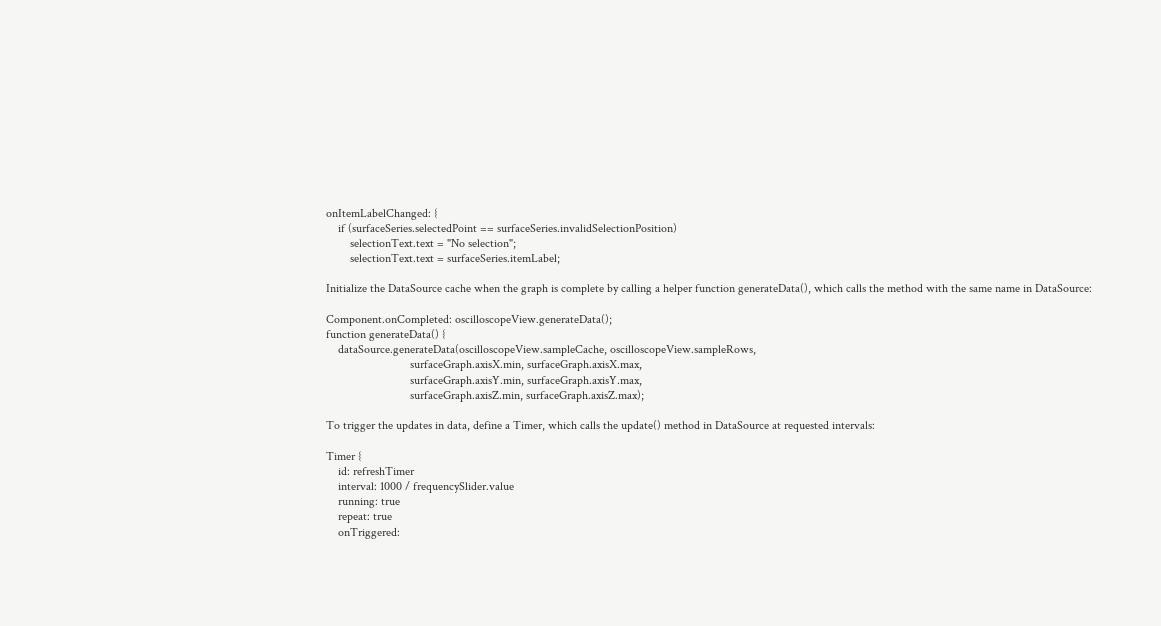onItemLabelChanged: {
    if (surfaceSeries.selectedPoint == surfaceSeries.invalidSelectionPosition)
        selectionText.text = "No selection";
        selectionText.text = surfaceSeries.itemLabel;

Initialize the DataSource cache when the graph is complete by calling a helper function generateData(), which calls the method with the same name in DataSource:

Component.onCompleted: oscilloscopeView.generateData();
function generateData() {
    dataSource.generateData(oscilloscopeView.sampleCache, oscilloscopeView.sampleRows,
                            surfaceGraph.axisX.min, surfaceGraph.axisX.max,
                            surfaceGraph.axisY.min, surfaceGraph.axisY.max,
                            surfaceGraph.axisZ.min, surfaceGraph.axisZ.max);

To trigger the updates in data, define a Timer, which calls the update() method in DataSource at requested intervals:

Timer {
    id: refreshTimer
    interval: 1000 / frequencySlider.value
    running: true
    repeat: true
    onTriggered: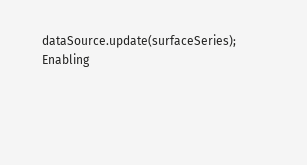dataSource.update(surfaceSeries);
Enabling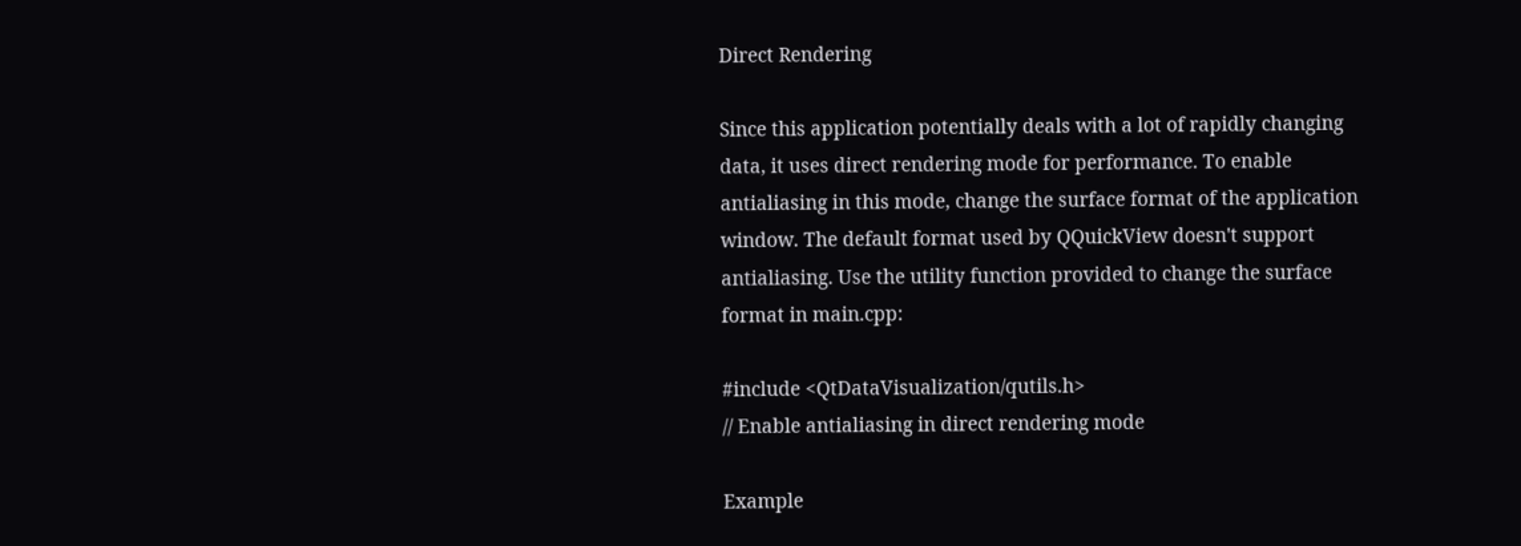Direct Rendering

Since this application potentially deals with a lot of rapidly changing data, it uses direct rendering mode for performance. To enable antialiasing in this mode, change the surface format of the application window. The default format used by QQuickView doesn't support antialiasing. Use the utility function provided to change the surface format in main.cpp:

#include <QtDataVisualization/qutils.h>
// Enable antialiasing in direct rendering mode

Example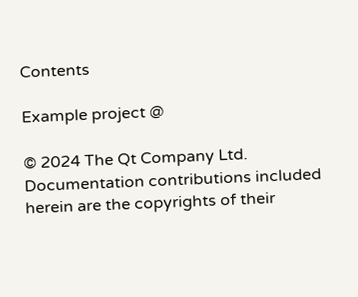Contents

Example project @

© 2024 The Qt Company Ltd. Documentation contributions included herein are the copyrights of their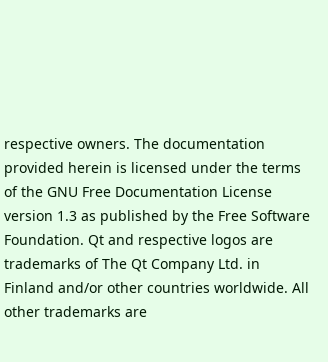respective owners. The documentation provided herein is licensed under the terms of the GNU Free Documentation License version 1.3 as published by the Free Software Foundation. Qt and respective logos are trademarks of The Qt Company Ltd. in Finland and/or other countries worldwide. All other trademarks are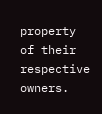property of their respective owners.